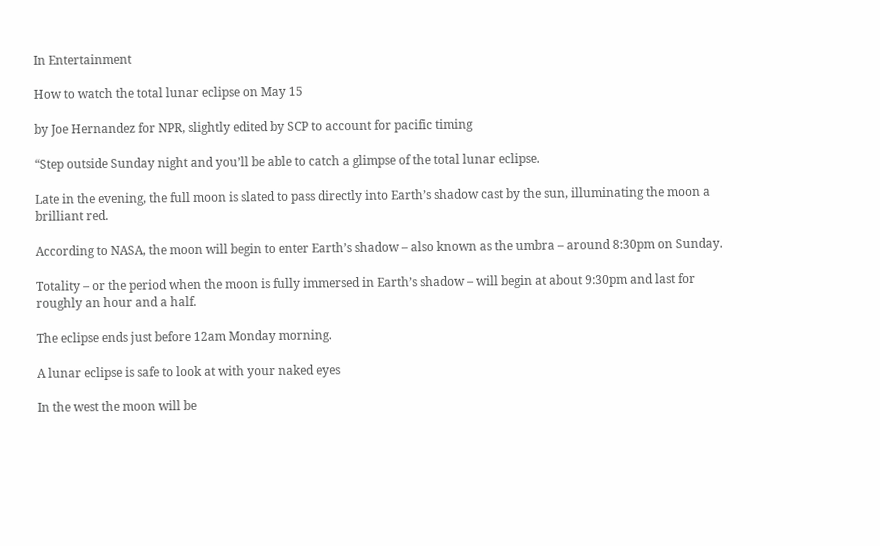In Entertainment

How to watch the total lunar eclipse on May 15

by Joe Hernandez for NPR, slightly edited by SCP to account for pacific timing

“Step outside Sunday night and you’ll be able to catch a glimpse of the total lunar eclipse.

Late in the evening, the full moon is slated to pass directly into Earth’s shadow cast by the sun, illuminating the moon a brilliant red.

According to NASA, the moon will begin to enter Earth’s shadow – also known as the umbra – around 8:30pm on Sunday.

Totality – or the period when the moon is fully immersed in Earth’s shadow – will begin at about 9:30pm and last for roughly an hour and a half.

The eclipse ends just before 12am Monday morning.

A lunar eclipse is safe to look at with your naked eyes

In the west the moon will be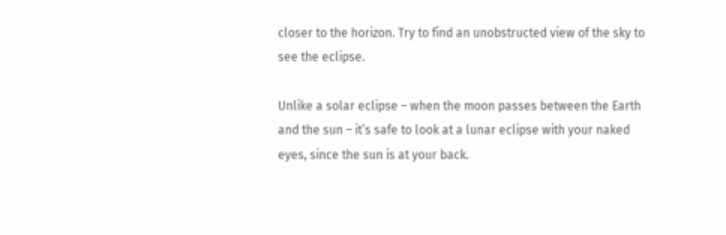closer to the horizon. Try to find an unobstructed view of the sky to see the eclipse.

Unlike a solar eclipse – when the moon passes between the Earth and the sun – it’s safe to look at a lunar eclipse with your naked eyes, since the sun is at your back.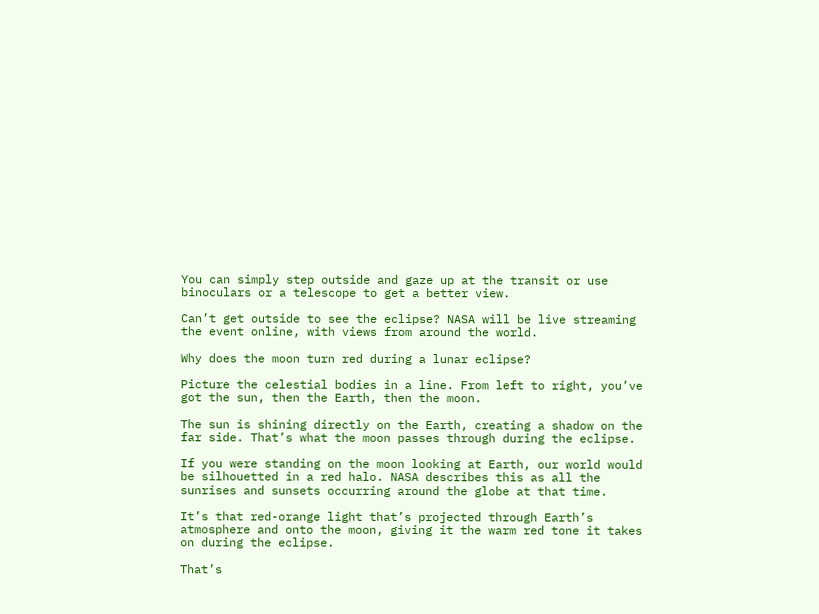You can simply step outside and gaze up at the transit or use binoculars or a telescope to get a better view.

Can’t get outside to see the eclipse? NASA will be live streaming the event online, with views from around the world.

Why does the moon turn red during a lunar eclipse?

Picture the celestial bodies in a line. From left to right, you’ve got the sun, then the Earth, then the moon.

The sun is shining directly on the Earth, creating a shadow on the far side. That’s what the moon passes through during the eclipse.

If you were standing on the moon looking at Earth, our world would be silhouetted in a red halo. NASA describes this as all the sunrises and sunsets occurring around the globe at that time.

It’s that red-orange light that’s projected through Earth’s atmosphere and onto the moon, giving it the warm red tone it takes on during the eclipse.

That’s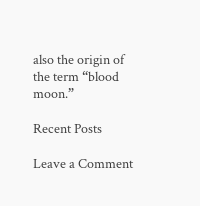also the origin of the term “blood moon.”

Recent Posts

Leave a Comment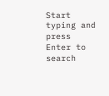Start typing and press Enter to search